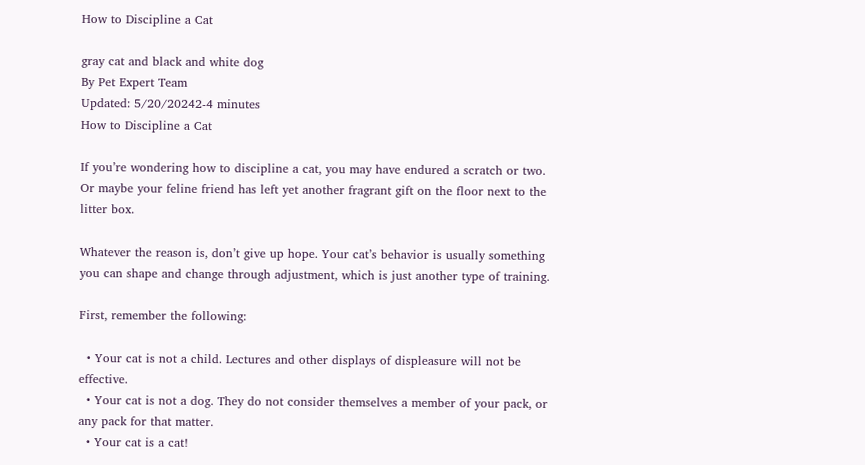How to Discipline a Cat

gray cat and black and white dog
By Pet Expert Team
Updated: 5/20/20242-4 minutes
How to Discipline a Cat

If you’re wondering how to discipline a cat, you may have endured a scratch or two. Or maybe your feline friend has left yet another fragrant gift on the floor next to the litter box.

Whatever the reason is, don’t give up hope. Your cat’s behavior is usually something you can shape and change through adjustment, which is just another type of training.

First, remember the following:

  • Your cat is not a child. Lectures and other displays of displeasure will not be effective.
  • Your cat is not a dog. They do not consider themselves a member of your pack, or any pack for that matter.
  • Your cat is a cat!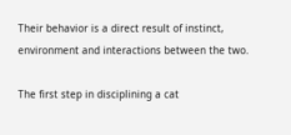Their behavior is a direct result of instinct, environment and interactions between the two.

The first step in disciplining a cat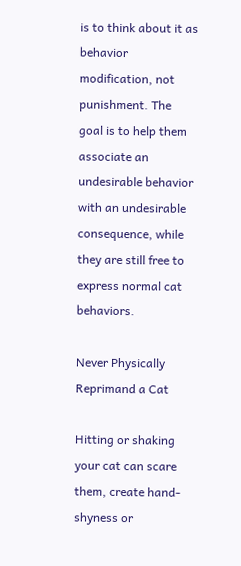is to think about it as behavior modification, not punishment. The goal is to help them associate an undesirable behavior with an undesirable consequence, while they are still free to express normal cat behaviors.

Never Physically Reprimand a Cat

Hitting or shaking your cat can scare them, create hand-shyness or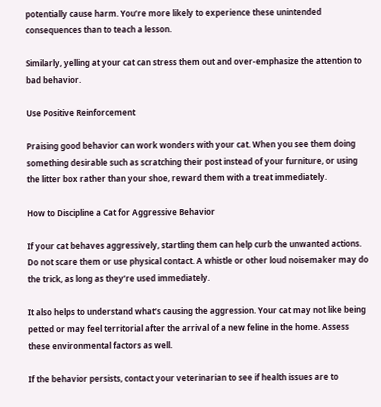potentially cause harm. You’re more likely to experience these unintended consequences than to teach a lesson.

Similarly, yelling at your cat can stress them out and over-emphasize the attention to bad behavior.

Use Positive Reinforcement

Praising good behavior can work wonders with your cat. When you see them doing something desirable such as scratching their post instead of your furniture, or using the litter box rather than your shoe, reward them with a treat immediately.

How to Discipline a Cat for Aggressive Behavior

If your cat behaves aggressively, startling them can help curb the unwanted actions. Do not scare them or use physical contact. A whistle or other loud noisemaker may do the trick, as long as they’re used immediately.

It also helps to understand what’s causing the aggression. Your cat may not like being petted or may feel territorial after the arrival of a new feline in the home. Assess these environmental factors as well.

If the behavior persists, contact your veterinarian to see if health issues are to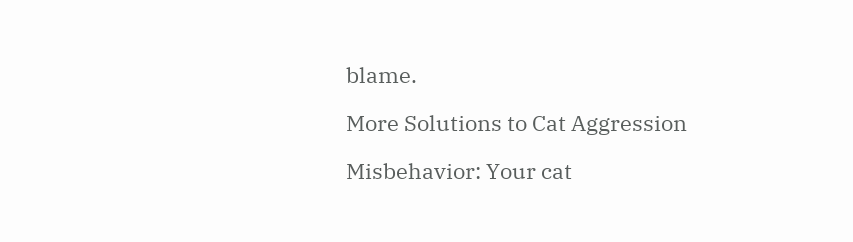blame.

More Solutions to Cat Aggression

Misbehavior: Your cat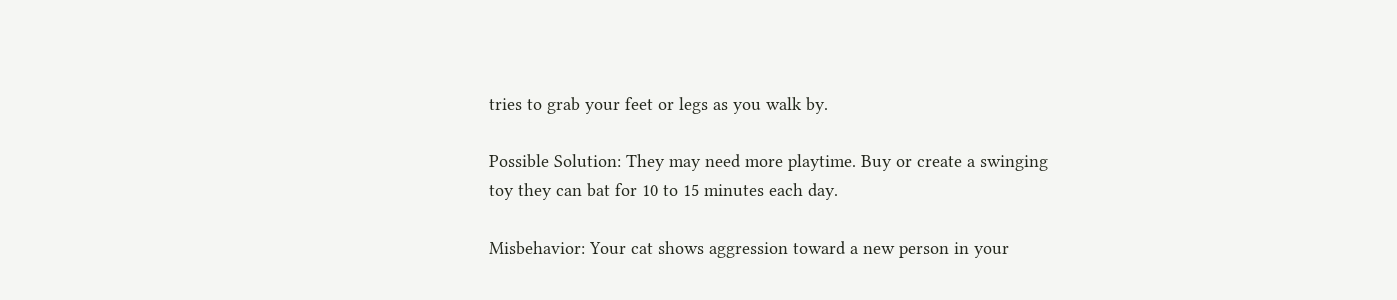tries to grab your feet or legs as you walk by.

Possible Solution: They may need more playtime. Buy or create a swinging toy they can bat for 10 to 15 minutes each day.

Misbehavior: Your cat shows aggression toward a new person in your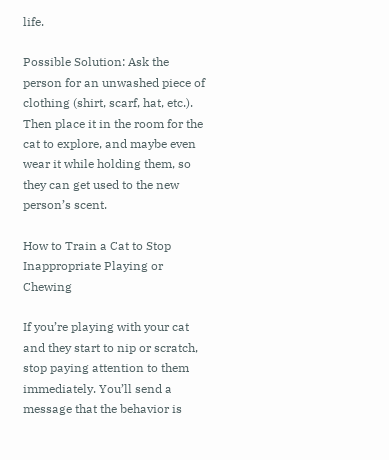life.

Possible Solution: Ask the person for an unwashed piece of clothing (shirt, scarf, hat, etc.). Then place it in the room for the cat to explore, and maybe even wear it while holding them, so they can get used to the new person’s scent.

How to Train a Cat to Stop Inappropriate Playing or Chewing

If you’re playing with your cat and they start to nip or scratch, stop paying attention to them immediately. You’ll send a message that the behavior is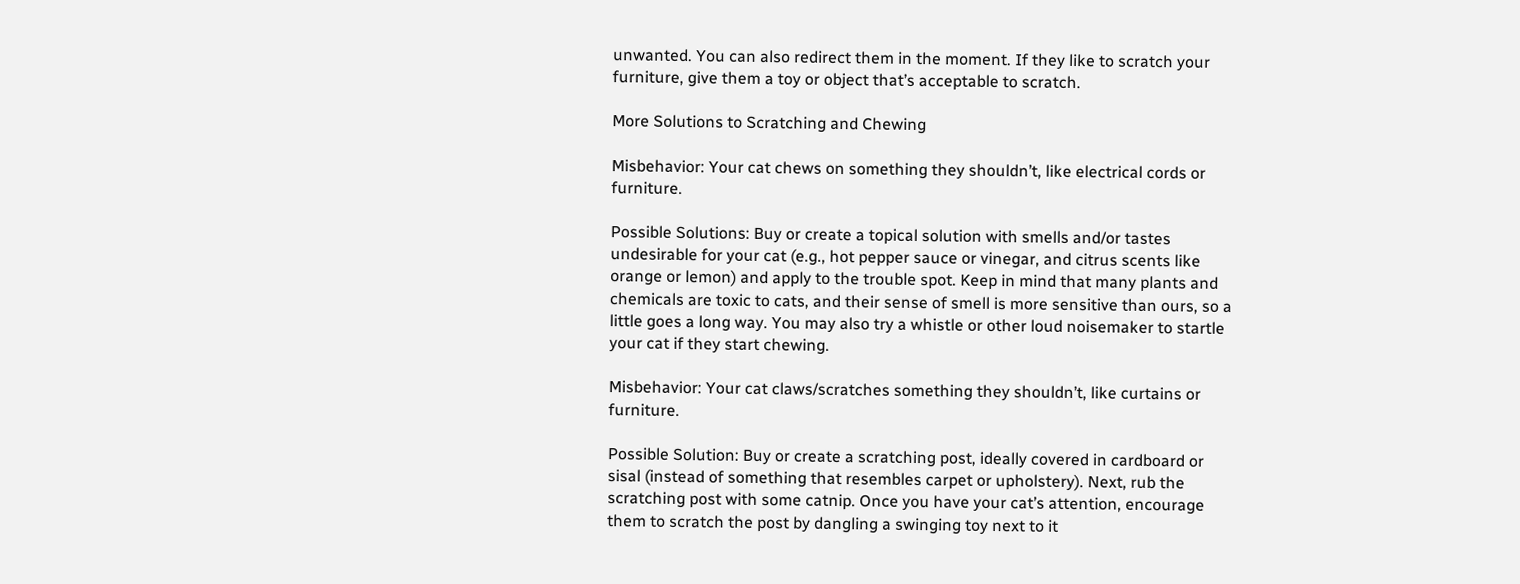unwanted. You can also redirect them in the moment. If they like to scratch your furniture, give them a toy or object that’s acceptable to scratch.

More Solutions to Scratching and Chewing

Misbehavior: Your cat chews on something they shouldn’t, like electrical cords or furniture.

Possible Solutions: Buy or create a topical solution with smells and/or tastes undesirable for your cat (e.g., hot pepper sauce or vinegar, and citrus scents like orange or lemon) and apply to the trouble spot. Keep in mind that many plants and chemicals are toxic to cats, and their sense of smell is more sensitive than ours, so a little goes a long way. You may also try a whistle or other loud noisemaker to startle your cat if they start chewing.

Misbehavior: Your cat claws/scratches something they shouldn’t, like curtains or furniture.

Possible Solution: Buy or create a scratching post, ideally covered in cardboard or sisal (instead of something that resembles carpet or upholstery). Next, rub the scratching post with some catnip. Once you have your cat’s attention, encourage them to scratch the post by dangling a swinging toy next to it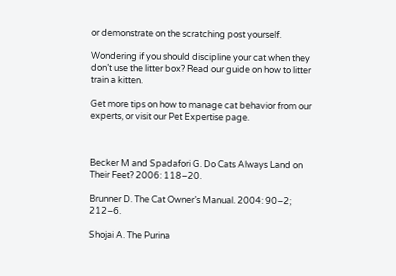or demonstrate on the scratching post yourself.

Wondering if you should discipline your cat when they don’t use the litter box? Read our guide on how to litter train a kitten.

Get more tips on how to manage cat behavior from our experts, or visit our Pet Expertise page.



Becker M and Spadafori G. Do Cats Always Land on Their Feet? 2006: 118–20.

Brunner D. The Cat Owner’s Manual. 2004: 90–2; 212–6.

Shojai A. The Purina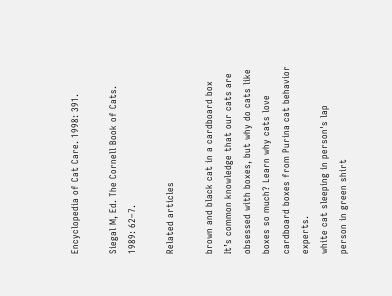Encyclopedia of Cat Care. 1998: 391.

Siegal M, Ed. The Cornell Book of Cats. 1989: 62–7.

Related articles

brown and black cat in a cardboard box
It’s common knowledge that our cats are obsessed with boxes, but why do cats like boxes so much? Learn why cats love cardboard boxes from Purina cat behavior experts.
white cat sleeping in person's lap
person in green shirt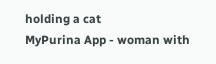holding a cat
MyPurina App - woman with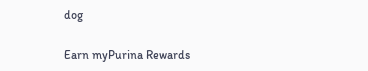dog

Earn myPurina Rewards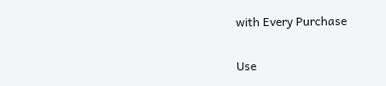with Every Purchase

Use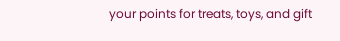your points for treats, toys, and gift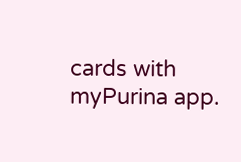cards with myPurina app.